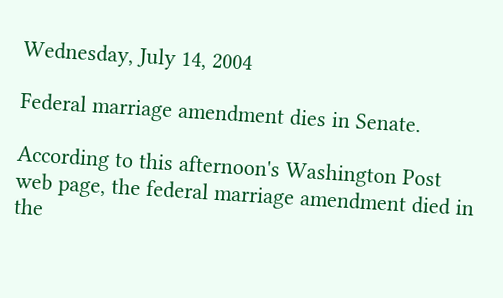Wednesday, July 14, 2004

Federal marriage amendment dies in Senate.

According to this afternoon's Washington Post web page, the federal marriage amendment died in the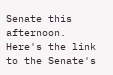Senate this afternoon. Here's the link to the Senate's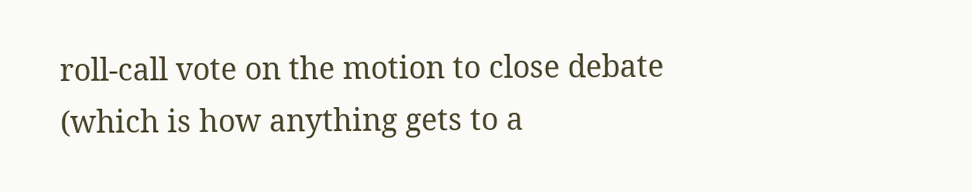roll-call vote on the motion to close debate (which is how anything gets to a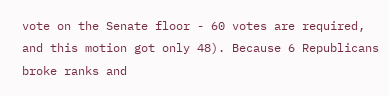vote on the Senate floor - 60 votes are required, and this motion got only 48). Because 6 Republicans broke ranks and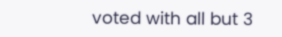voted with all but 3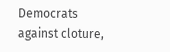Democrats against cloture,